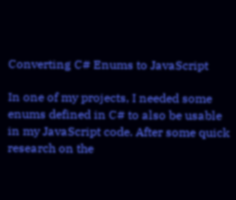Converting C# Enums to JavaScript

In one of my projects, I needed some enums defined in C# to also be usable in my JavaScript code. After some quick research on the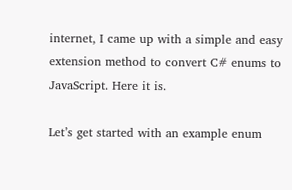internet, I came up with a simple and easy extension method to convert C# enums to JavaScript. Here it is.

Let’s get started with an example enum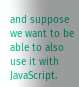and suppose we want to be able to also use it with JavaScript.